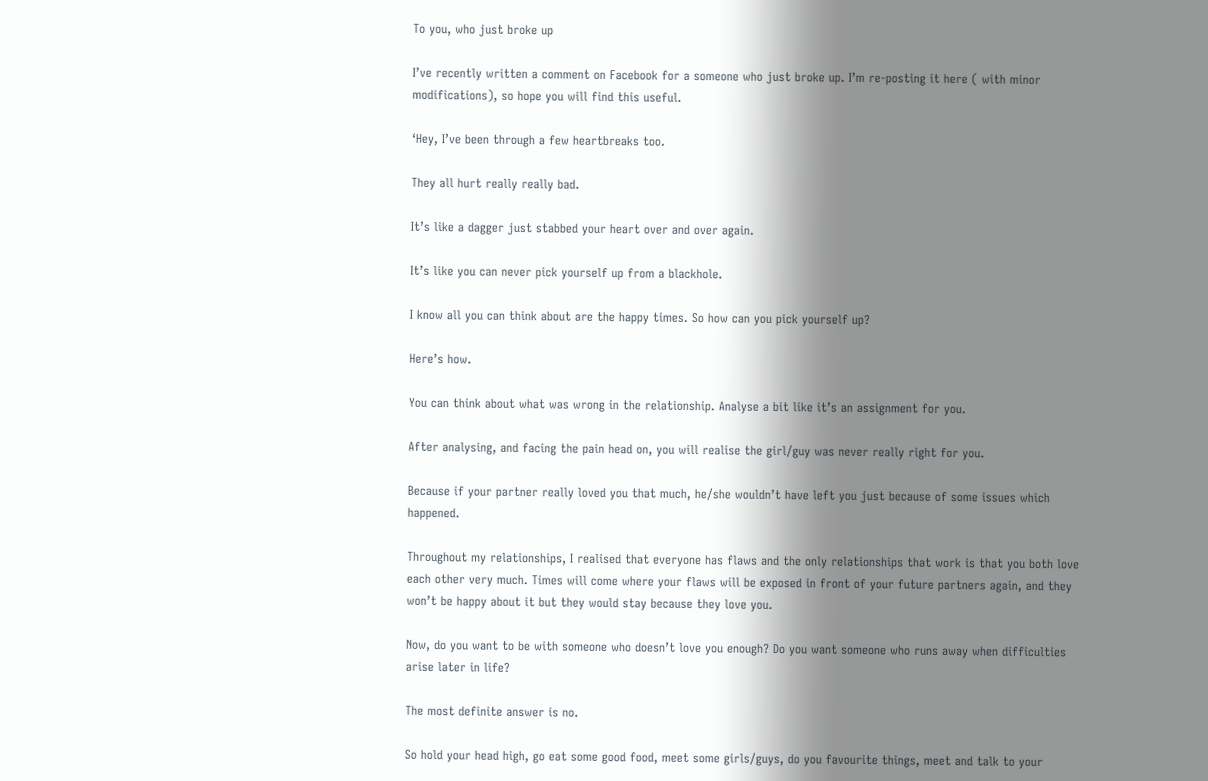To you, who just broke up

I’ve recently written a comment on Facebook for a someone who just broke up. I’m re-posting it here ( with minor modifications), so hope you will find this useful.

‘Hey, I’ve been through a few heartbreaks too.

They all hurt really really bad.

It’s like a dagger just stabbed your heart over and over again.

It’s like you can never pick yourself up from a blackhole.

I know all you can think about are the happy times. So how can you pick yourself up?

Here’s how.

You can think about what was wrong in the relationship. Analyse a bit like it’s an assignment for you.

After analysing, and facing the pain head on, you will realise the girl/guy was never really right for you.

Because if your partner really loved you that much, he/she wouldn’t have left you just because of some issues which happened.

Throughout my relationships, I realised that everyone has flaws and the only relationships that work is that you both love each other very much. Times will come where your flaws will be exposed in front of your future partners again, and they won’t be happy about it but they would stay because they love you.

Now, do you want to be with someone who doesn’t love you enough? Do you want someone who runs away when difficulties arise later in life?

The most definite answer is no.

So hold your head high, go eat some good food, meet some girls/guys, do you favourite things, meet and talk to your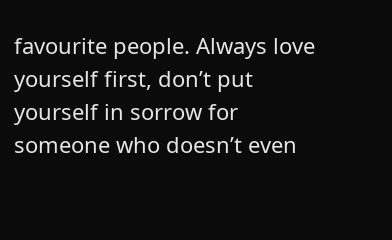favourite people. Always love yourself first, don’t put yourself in sorrow for someone who doesn’t even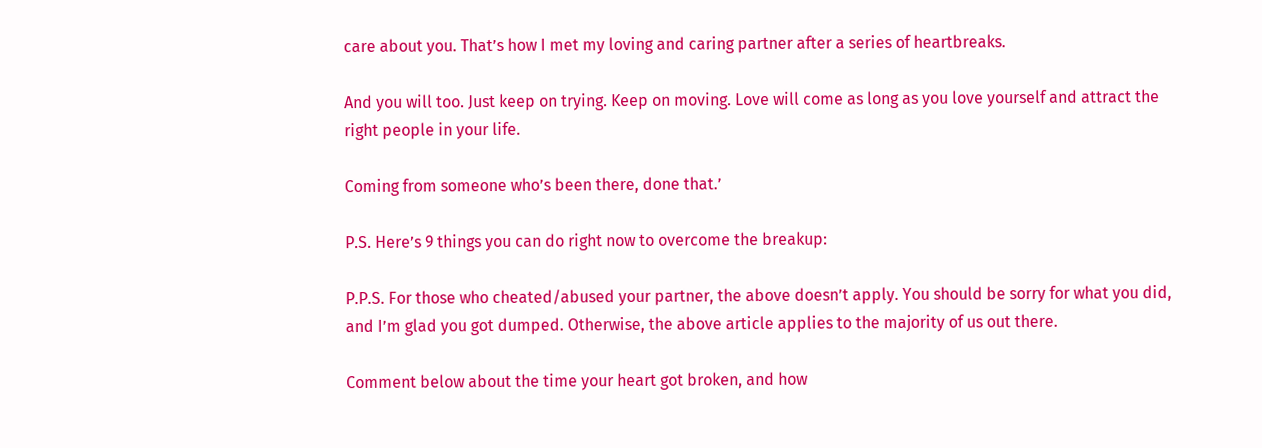care about you. That’s how I met my loving and caring partner after a series of heartbreaks.

And you will too. Just keep on trying. Keep on moving. Love will come as long as you love yourself and attract the right people in your life.

Coming from someone who’s been there, done that.’

P.S. Here’s 9 things you can do right now to overcome the breakup:

P.P.S. For those who cheated/abused your partner, the above doesn’t apply. You should be sorry for what you did, and I’m glad you got dumped. Otherwise, the above article applies to the majority of us out there.

Comment below about the time your heart got broken, and how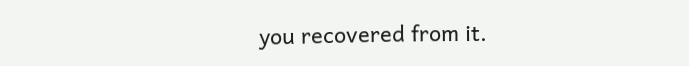you recovered from it.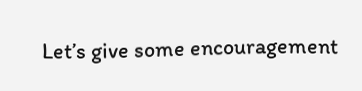Let’s give some encouragement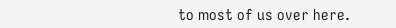to most of us over here.